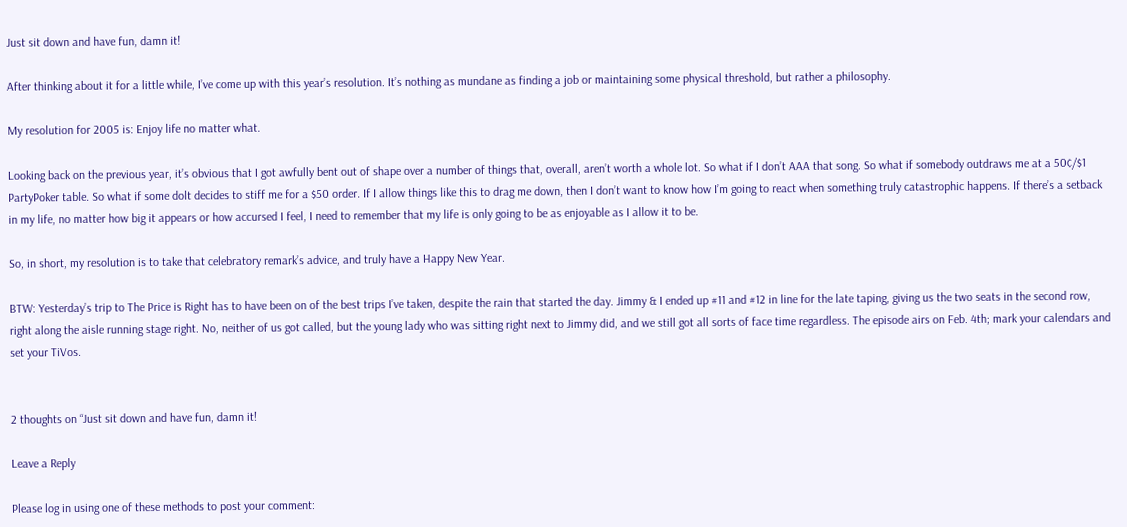Just sit down and have fun, damn it!

After thinking about it for a little while, I’ve come up with this year’s resolution. It’s nothing as mundane as finding a job or maintaining some physical threshold, but rather a philosophy.

My resolution for 2005 is: Enjoy life no matter what.

Looking back on the previous year, it’s obvious that I got awfully bent out of shape over a number of things that, overall, aren’t worth a whole lot. So what if I don’t AAA that song. So what if somebody outdraws me at a 50¢/$1 PartyPoker table. So what if some dolt decides to stiff me for a $50 order. If I allow things like this to drag me down, then I don’t want to know how I’m going to react when something truly catastrophic happens. If there’s a setback in my life, no matter how big it appears or how accursed I feel, I need to remember that my life is only going to be as enjoyable as I allow it to be.

So, in short, my resolution is to take that celebratory remark’s advice, and truly have a Happy New Year.

BTW: Yesterday’s trip to The Price is Right has to have been on of the best trips I’ve taken, despite the rain that started the day. Jimmy & I ended up #11 and #12 in line for the late taping, giving us the two seats in the second row, right along the aisle running stage right. No, neither of us got called, but the young lady who was sitting right next to Jimmy did, and we still got all sorts of face time regardless. The episode airs on Feb. 4th; mark your calendars and set your TiVos.


2 thoughts on “Just sit down and have fun, damn it!

Leave a Reply

Please log in using one of these methods to post your comment: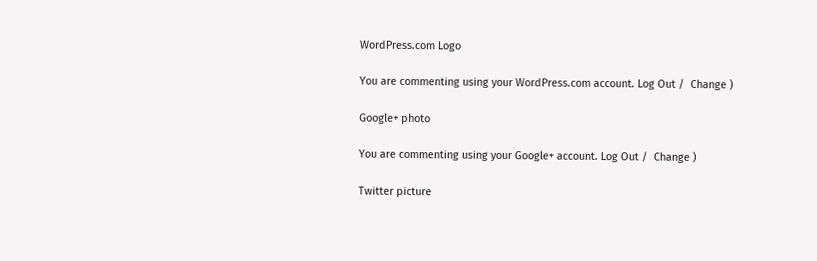WordPress.com Logo

You are commenting using your WordPress.com account. Log Out /  Change )

Google+ photo

You are commenting using your Google+ account. Log Out /  Change )

Twitter picture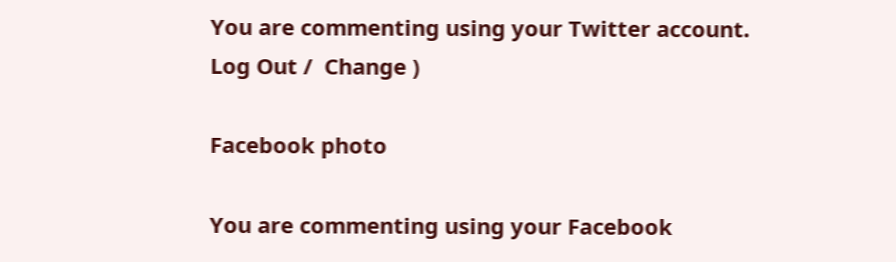You are commenting using your Twitter account. Log Out /  Change )

Facebook photo

You are commenting using your Facebook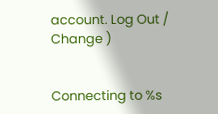account. Log Out /  Change )


Connecting to %s